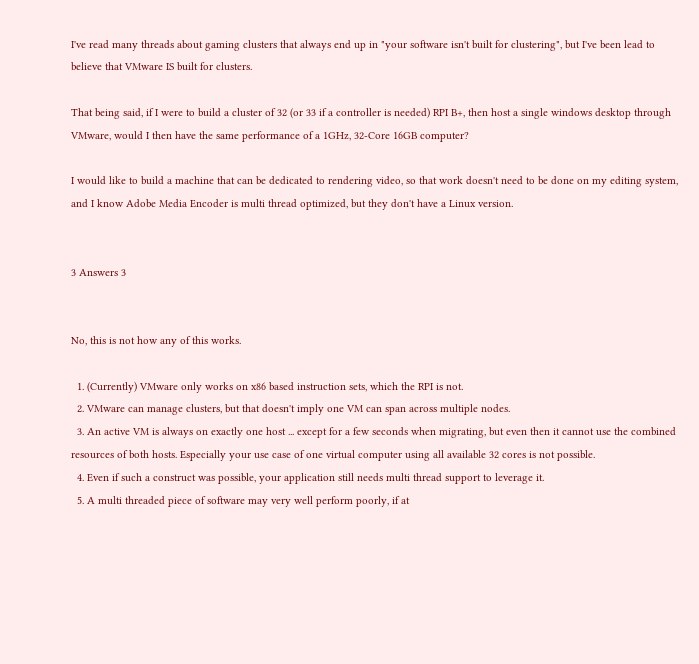I've read many threads about gaming clusters that always end up in "your software isn't built for clustering", but I've been lead to believe that VMware IS built for clusters.

That being said, if I were to build a cluster of 32 (or 33 if a controller is needed) RPI B+, then host a single windows desktop through VMware, would I then have the same performance of a 1GHz, 32-Core 16GB computer?

I would like to build a machine that can be dedicated to rendering video, so that work doesn't need to be done on my editing system, and I know Adobe Media Encoder is multi thread optimized, but they don't have a Linux version.


3 Answers 3


No, this is not how any of this works.

  1. (Currently) VMware only works on x86 based instruction sets, which the RPI is not.
  2. VMware can manage clusters, but that doesn't imply one VM can span across multiple nodes.
  3. An active VM is always on exactly one host ... except for a few seconds when migrating, but even then it cannot use the combined resources of both hosts. Especially your use case of one virtual computer using all available 32 cores is not possible.
  4. Even if such a construct was possible, your application still needs multi thread support to leverage it.
  5. A multi threaded piece of software may very well perform poorly, if at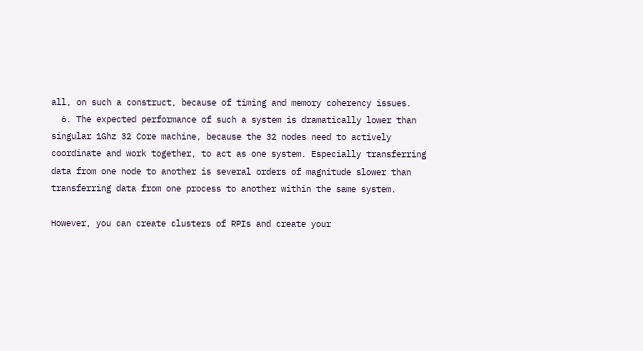all, on such a construct, because of timing and memory coherency issues.
  6. The expected performance of such a system is dramatically lower than singular 1Ghz 32 Core machine, because the 32 nodes need to actively coordinate and work together, to act as one system. Especially transferring data from one node to another is several orders of magnitude slower than transferring data from one process to another within the same system.

However, you can create clusters of RPIs and create your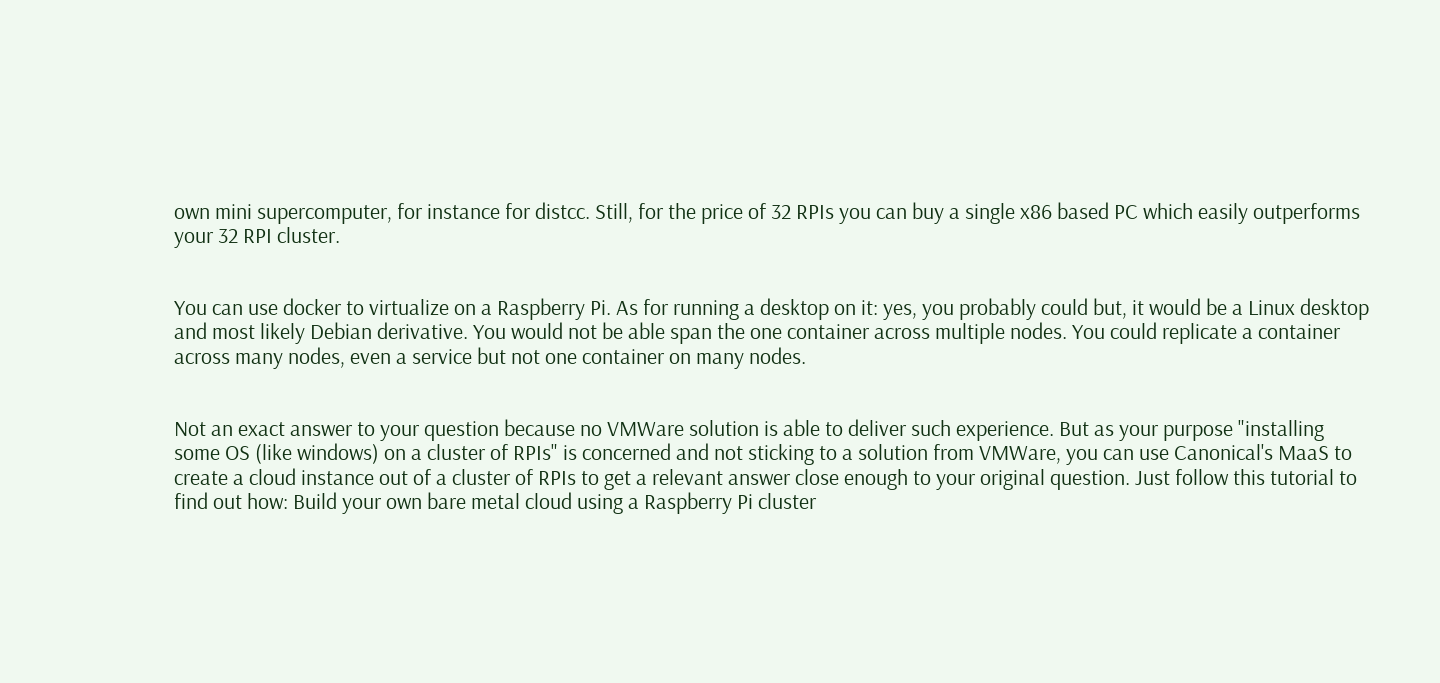own mini supercomputer, for instance for distcc. Still, for the price of 32 RPIs you can buy a single x86 based PC which easily outperforms your 32 RPI cluster.


You can use docker to virtualize on a Raspberry Pi. As for running a desktop on it: yes, you probably could but, it would be a Linux desktop and most likely Debian derivative. You would not be able span the one container across multiple nodes. You could replicate a container across many nodes, even a service but not one container on many nodes.


Not an exact answer to your question because no VMWare solution is able to deliver such experience. But as your purpose "installing some OS (like windows) on a cluster of RPIs" is concerned and not sticking to a solution from VMWare, you can use Canonical's MaaS to create a cloud instance out of a cluster of RPIs to get a relevant answer close enough to your original question. Just follow this tutorial to find out how: Build your own bare metal cloud using a Raspberry Pi cluster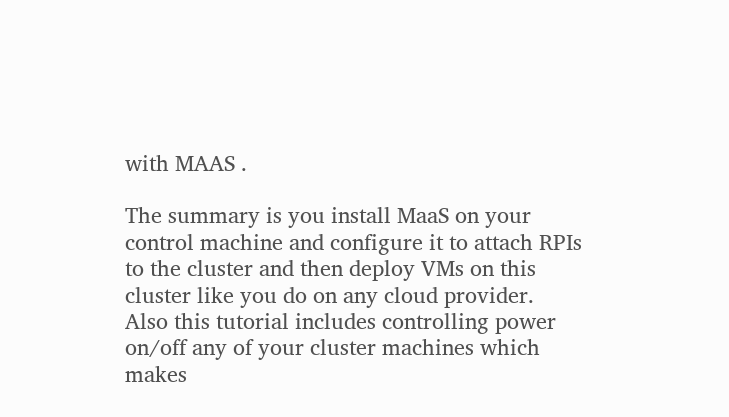with MAAS .

The summary is you install MaaS on your control machine and configure it to attach RPIs to the cluster and then deploy VMs on this cluster like you do on any cloud provider. Also this tutorial includes controlling power on/off any of your cluster machines which makes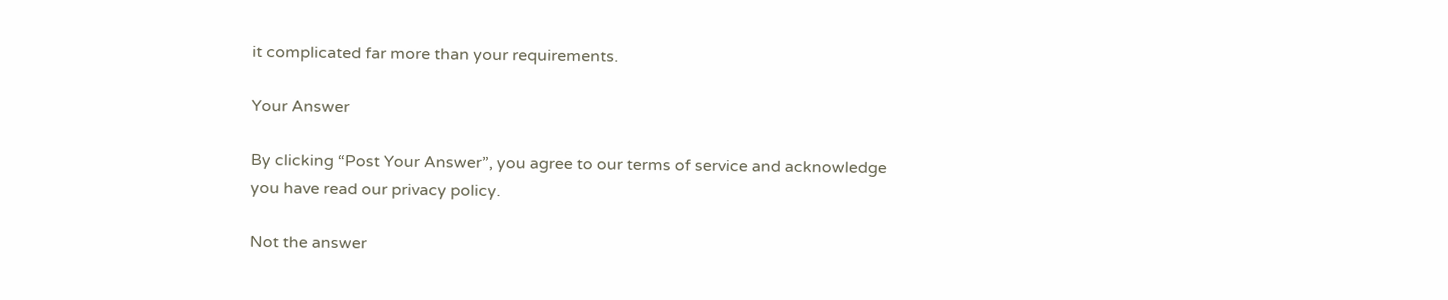it complicated far more than your requirements.

Your Answer

By clicking “Post Your Answer”, you agree to our terms of service and acknowledge you have read our privacy policy.

Not the answer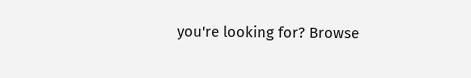you're looking for? Browse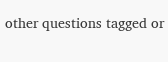other questions tagged or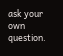ask your own question.